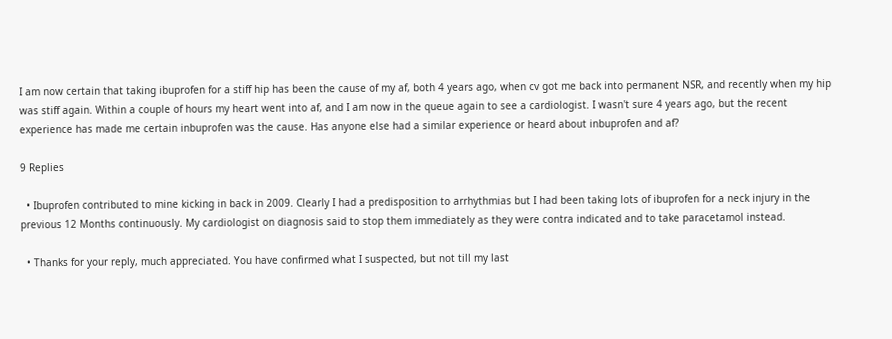I am now certain that taking ibuprofen for a stiff hip has been the cause of my af, both 4 years ago, when cv got me back into permanent NSR, and recently when my hip was stiff again. Within a couple of hours my heart went into af, and I am now in the queue again to see a cardiologist. I wasn't sure 4 years ago, but the recent experience has made me certain inbuprofen was the cause. Has anyone else had a similar experience or heard about inbuprofen and af?

9 Replies

  • Ibuprofen contributed to mine kicking in back in 2009. Clearly I had a predisposition to arrhythmias but I had been taking lots of ibuprofen for a neck injury in the previous 12 Months continuously. My cardiologist on diagnosis said to stop them immediately as they were contra indicated and to take paracetamol instead.

  • Thanks for your reply, much appreciated. You have confirmed what I suspected, but not till my last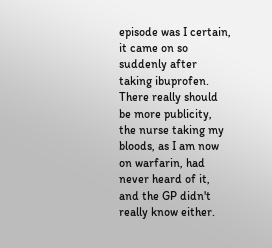episode was I certain, it came on so suddenly after taking ibuprofen. There really should be more publicity, the nurse taking my bloods, as I am now on warfarin, had never heard of it, and the GP didn't really know either.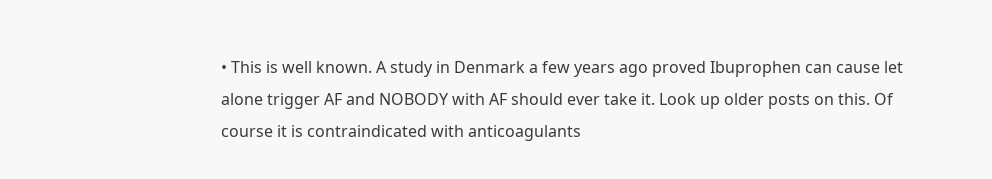• This is well known. A study in Denmark a few years ago proved Ibuprophen can cause let alone trigger AF and NOBODY with AF should ever take it. Look up older posts on this. Of course it is contraindicated with anticoagulants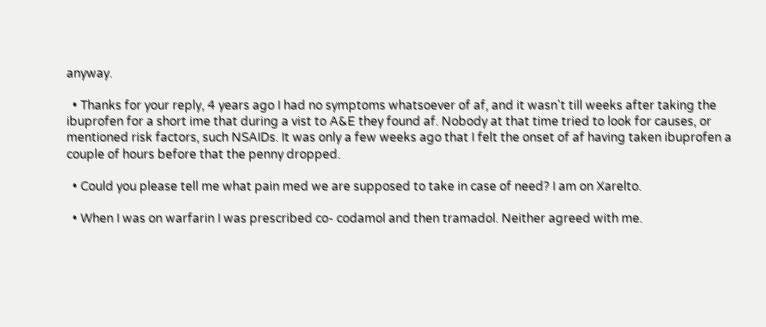anyway.

  • Thanks for your reply, 4 years ago I had no symptoms whatsoever of af, and it wasn't till weeks after taking the ibuprofen for a short ime that during a vist to A&E they found af. Nobody at that time tried to look for causes, or mentioned risk factors, such NSAIDs. It was only a few weeks ago that I felt the onset of af having taken ibuprofen a couple of hours before that the penny dropped.

  • Could you please tell me what pain med we are supposed to take in case of need? I am on Xarelto.

  • When I was on warfarin I was prescribed co- codamol and then tramadol. Neither agreed with me.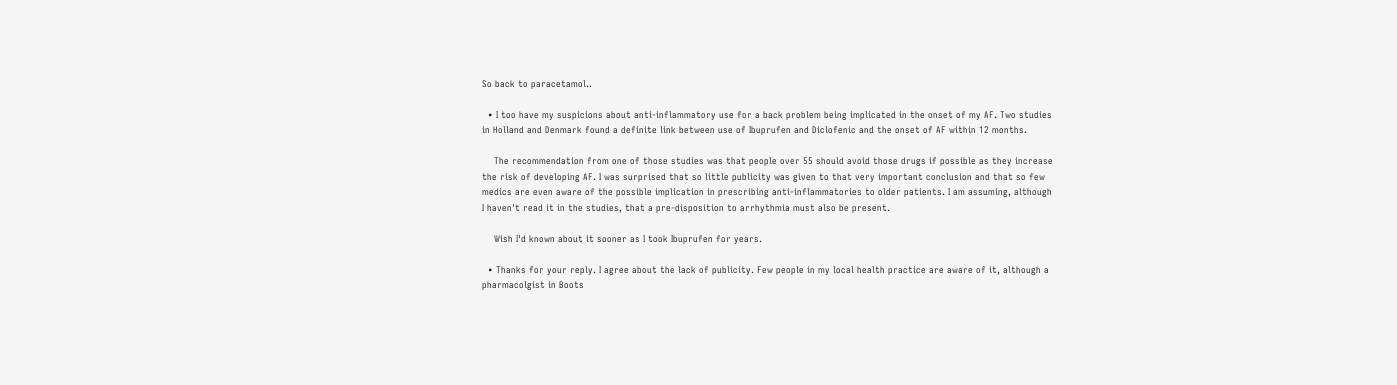So back to paracetamol..

  • I too have my suspicions about anti-inflammatory use for a back problem being implicated in the onset of my AF. Two studies in Holland and Denmark found a definite link between use of Ibuprufen and Diclofenic and the onset of AF within 12 months.

    The recommendation from one of those studies was that people over 55 should avoid those drugs if possible as they increase the risk of developing AF. I was surprised that so little publicity was given to that very important conclusion and that so few medics are even aware of the possible implication in prescribing anti-inflammatories to older patients. I am assuming, although I haven't read it in the studies, that a pre-disposition to arrhythmia must also be present.

    Wish I'd known about it sooner as I took Ibuprufen for years.

  • Thanks for your reply. I agree about the lack of publicity. Few people in my local health practice are aware of it, although a pharmacolgist in Boots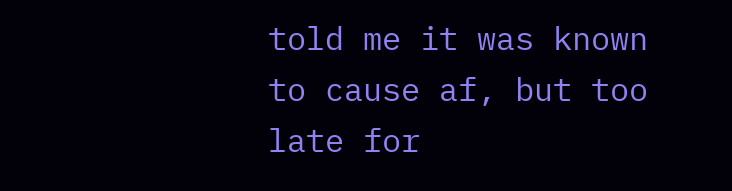told me it was known to cause af, but too late for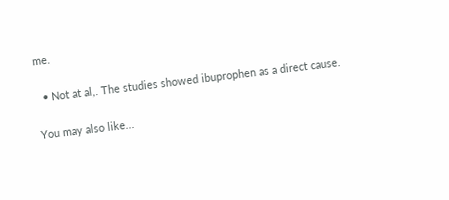me.

  • Not at al,. The studies showed ibuprophen as a direct cause.

You may also like...